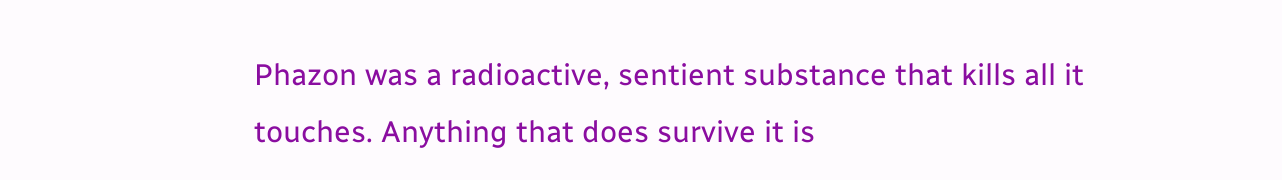Phazon was a radioactive, sentient substance that kills all it touches. Anything that does survive it is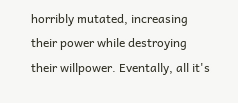horribly mutated, increasing their power while destroying their willpower. Eventally, all it's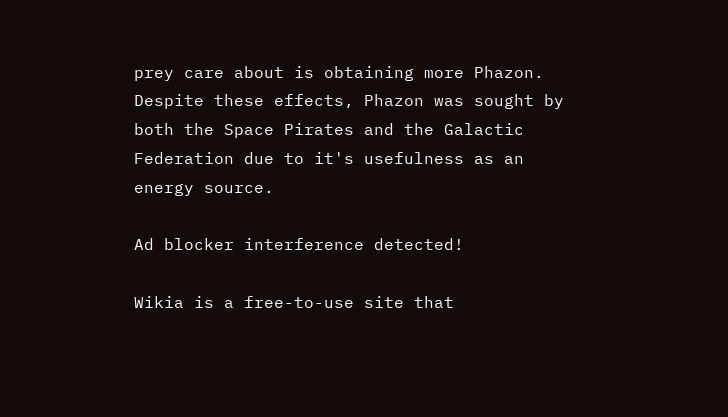prey care about is obtaining more Phazon. Despite these effects, Phazon was sought by both the Space Pirates and the Galactic Federation due to it's usefulness as an energy source.

Ad blocker interference detected!

Wikia is a free-to-use site that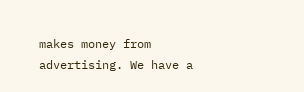makes money from advertising. We have a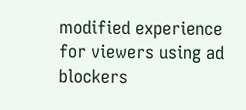modified experience for viewers using ad blockers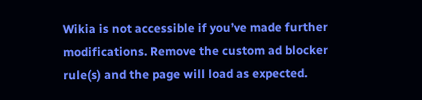Wikia is not accessible if you’ve made further modifications. Remove the custom ad blocker rule(s) and the page will load as expected.